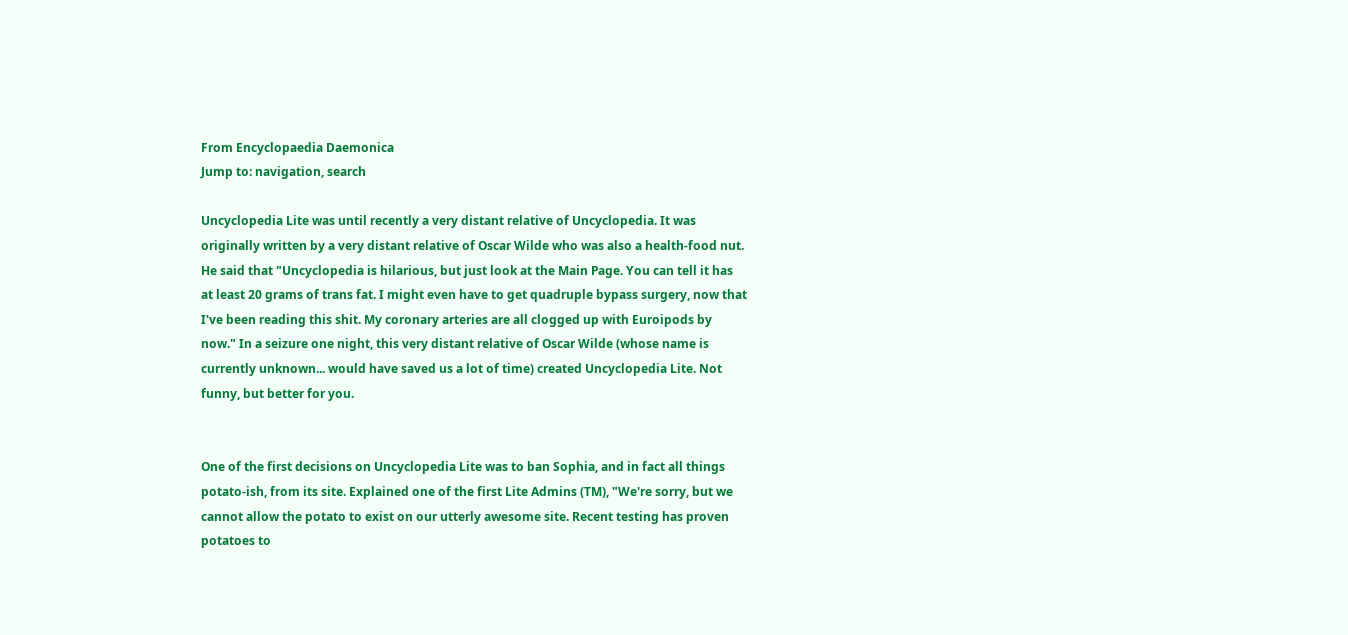From Encyclopaedia Daemonica
Jump to: navigation, search

Uncyclopedia Lite was until recently a very distant relative of Uncyclopedia. It was originally written by a very distant relative of Oscar Wilde who was also a health-food nut. He said that "Uncyclopedia is hilarious, but just look at the Main Page. You can tell it has at least 20 grams of trans fat. I might even have to get quadruple bypass surgery, now that I've been reading this shit. My coronary arteries are all clogged up with Euroipods by now." In a seizure one night, this very distant relative of Oscar Wilde (whose name is currently unknown... would have saved us a lot of time) created Uncyclopedia Lite. Not funny, but better for you.


One of the first decisions on Uncyclopedia Lite was to ban Sophia, and in fact all things potato-ish, from its site. Explained one of the first Lite Admins (TM), "We're sorry, but we cannot allow the potato to exist on our utterly awesome site. Recent testing has proven potatoes to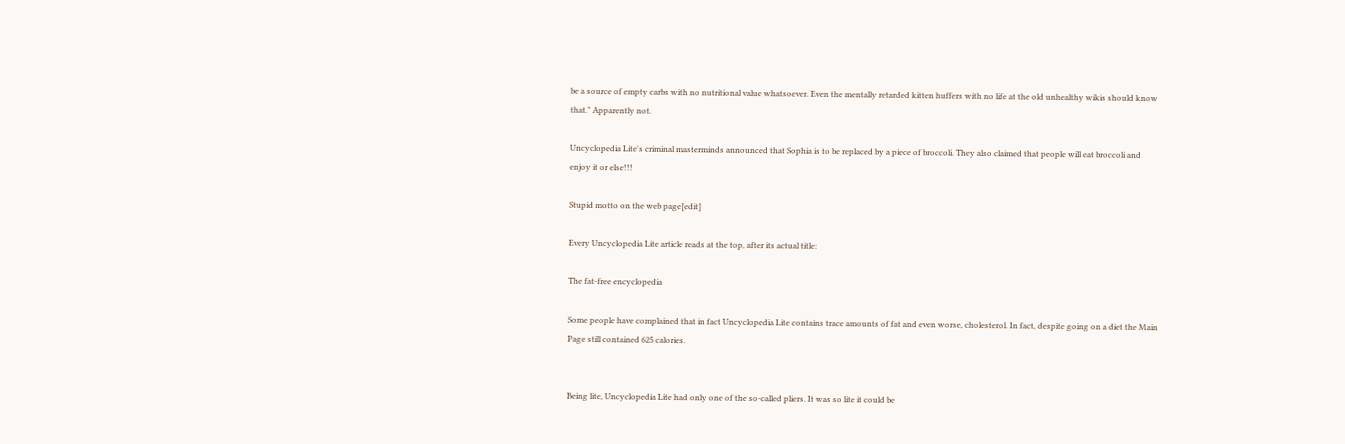be a source of empty carbs with no nutritional value whatsoever. Even the mentally retarded kitten huffers with no life at the old unhealthy wikis should know that." Apparently not.

Uncyclopedia Lite's criminal masterminds announced that Sophia is to be replaced by a piece of broccoli. They also claimed that people will eat broccoli and enjoy it or else!!!

Stupid motto on the web page[edit]

Every Uncyclopedia Lite article reads at the top, after its actual title:

The fat-free encyclopedia

Some people have complained that in fact Uncyclopedia Lite contains trace amounts of fat and even worse, cholesterol. In fact, despite going on a diet the Main Page still contained 625 calories.


Being lite, Uncyclopedia Lite had only one of the so-called pliers. It was so lite it could be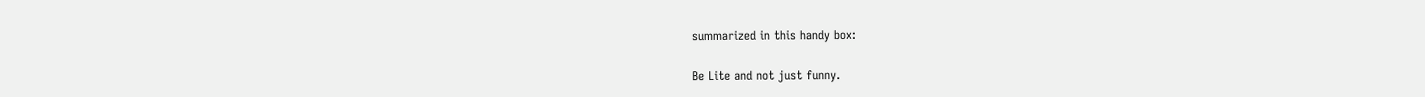summarized in this handy box:

Be Lite and not just funny.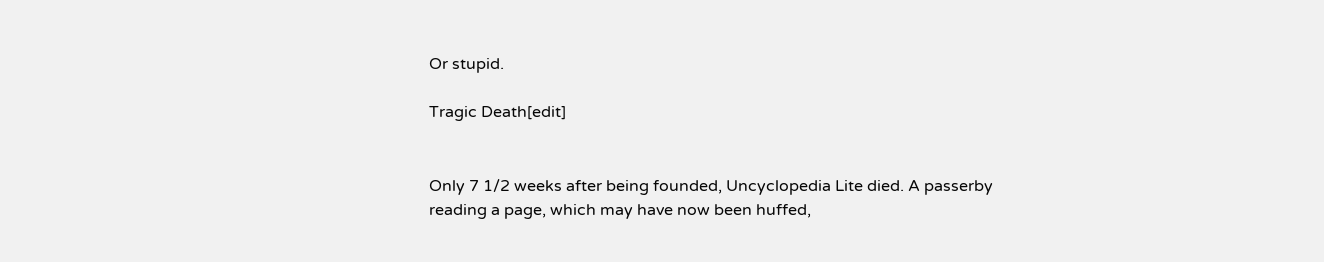Or stupid.

Tragic Death[edit]


Only 7 1/2 weeks after being founded, Uncyclopedia Lite died. A passerby reading a page, which may have now been huffed,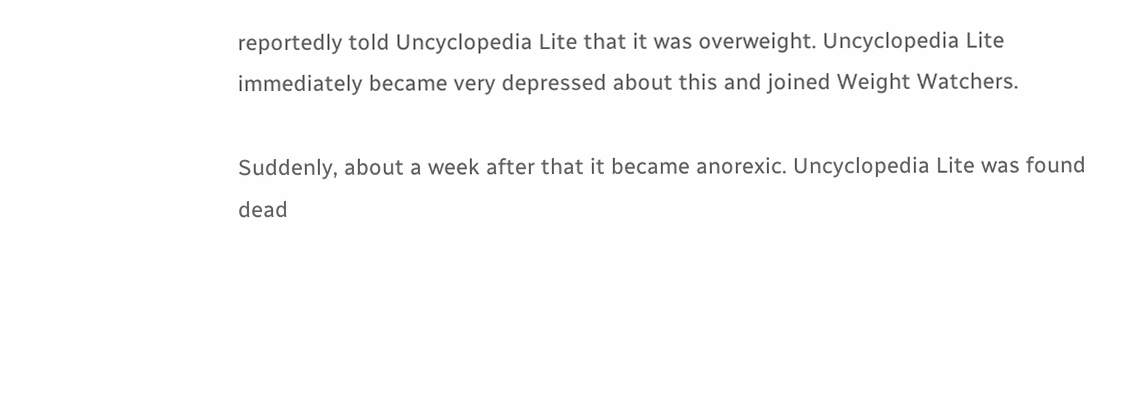reportedly told Uncyclopedia Lite that it was overweight. Uncyclopedia Lite immediately became very depressed about this and joined Weight Watchers.

Suddenly, about a week after that it became anorexic. Uncyclopedia Lite was found dead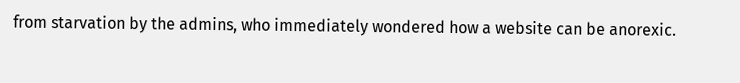from starvation by the admins, who immediately wondered how a website can be anorexic.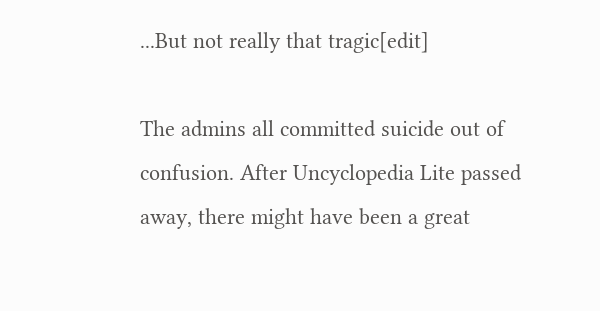...But not really that tragic[edit]

The admins all committed suicide out of confusion. After Uncyclopedia Lite passed away, there might have been a great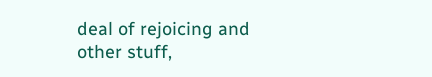deal of rejoicing and other stuff,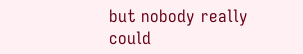but nobody really could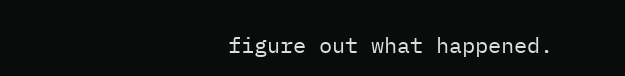figure out what happened.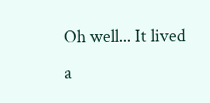Oh well... It lived a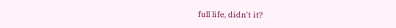full life, didn't it?